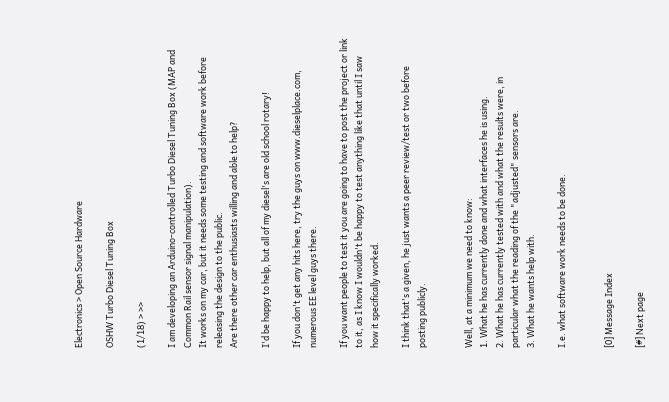Electronics > Open Source Hardware

OSHW Turbo Diesel Tuning Box

(1/18) > >>

I am developing an Arduino-controlled Turbo Diesel Tuning Box (MAP and Common Rail sensor signal manipulation).
It works on my car, but it needs some testing and software work before releasing the design to the public.
Are there other car enthusiasts willing and able to help?

I'd be happy to help, but all of my diesel's are old school rotary!

If you don't get any hits here, try the guys on www.dieselplace.com, numerous EE level guys there.

If you want people to test it you are going to have to post the project or link to it, as I know I wouldn't be happy to test anything like that until I saw how it specifically worked.

I think that's a given, he just wants a peer review/test or two before posting publicly.


Well, at a minimum we need to know:
1. What he has currently done and what interfaces he is using.
2. What he has currently tested with and what the results were, in particular what the reading of the "adjusted" sensors are.
3. What he wants help with.

I.e. what software work needs to be done.


[0] Message Index

[#] Next page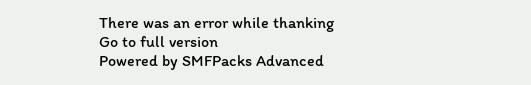There was an error while thanking
Go to full version
Powered by SMFPacks Advanced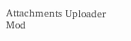Attachments Uploader Mod